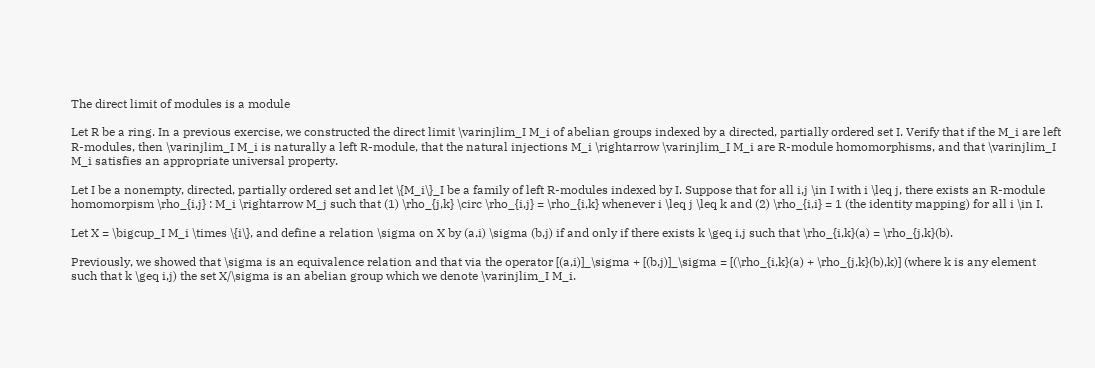The direct limit of modules is a module

Let R be a ring. In a previous exercise, we constructed the direct limit \varinjlim_I M_i of abelian groups indexed by a directed, partially ordered set I. Verify that if the M_i are left R-modules, then \varinjlim_I M_i is naturally a left R-module, that the natural injections M_i \rightarrow \varinjlim_I M_i are R-module homomorphisms, and that \varinjlim_I M_i satisfies an appropriate universal property.

Let I be a nonempty, directed, partially ordered set and let \{M_i\}_I be a family of left R-modules indexed by I. Suppose that for all i,j \in I with i \leq j, there exists an R-module homomorpism \rho_{i,j} : M_i \rightarrow M_j such that (1) \rho_{j,k} \circ \rho_{i,j} = \rho_{i,k} whenever i \leq j \leq k and (2) \rho_{i,i} = 1 (the identity mapping) for all i \in I.

Let X = \bigcup_I M_i \times \{i\}, and define a relation \sigma on X by (a,i) \sigma (b,j) if and only if there exists k \geq i,j such that \rho_{i,k}(a) = \rho_{j,k}(b).

Previously, we showed that \sigma is an equivalence relation and that via the operator [(a,i)]_\sigma + [(b,j)]_\sigma = [(\rho_{i,k}(a) + \rho_{j,k}(b),k)] (where k is any element such that k \geq i,j) the set X/\sigma is an abelian group which we denote \varinjlim_I M_i.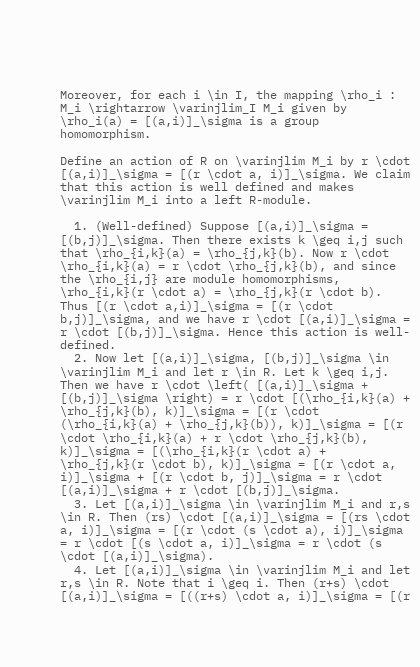Moreover, for each i \in I, the mapping \rho_i : M_i \rightarrow \varinjlim_I M_i given by \rho_i(a) = [(a,i)]_\sigma is a group homomorphism.

Define an action of R on \varinjlim M_i by r \cdot [(a,i)]_\sigma = [(r \cdot a, i)]_\sigma. We claim that this action is well defined and makes \varinjlim M_i into a left R-module.

  1. (Well-defined) Suppose [(a,i)]_\sigma = [(b,j)]_\sigma. Then there exists k \geq i,j such that \rho_{i,k}(a) = \rho_{j,k}(b). Now r \cdot \rho_{i,k}(a) = r \cdot \rho_{j,k}(b), and since the \rho_{i,j} are module homomorphisms, \rho_{i,k}(r \cdot a) = \rho_{j,k}(r \cdot b). Thus [(r \cdot a,i)]_\sigma = [(r \cdot b,j)]_\sigma, and we have r \cdot [(a,i)]_\sigma = r \cdot [(b,j)]_\sigma. Hence this action is well-defined.
  2. Now let [(a,i)]_\sigma, [(b,j)]_\sigma \in \varinjlim M_i and let r \in R. Let k \geq i,j. Then we have r \cdot \left( [(a,i)]_\sigma + [(b,j)]_\sigma \right) = r \cdot [(\rho_{i,k}(a) + \rho_{j,k}(b), k)]_\sigma = [(r \cdot (\rho_{i,k}(a) + \rho_{j,k}(b)), k)]_\sigma = [(r \cdot \rho_{i,k}(a) + r \cdot \rho_{j,k}(b), k)]_\sigma = [(\rho_{i,k}(r \cdot a) + \rho_{j,k}(r \cdot b), k)]_\sigma = [(r \cdot a, i)]_\sigma + [(r \cdot b, j)]_\sigma = r \cdot [(a,i)]_\sigma + r \cdot [(b,j)]_\sigma.
  3. Let [(a,i)]_\sigma \in \varinjlim M_i and r,s \in R. Then (rs) \cdot [(a,i)]_\sigma = [(rs \cdot a, i)]_\sigma = [(r \cdot (s \cdot a), i)]_\sigma = r \cdot [(s \cdot a, i)]_\sigma = r \cdot (s \cdot [(a,i)]_\sigma).
  4. Let [(a,i)]_\sigma \in \varinjlim M_i and let r,s \in R. Note that i \geq i. Then (r+s) \cdot [(a,i)]_\sigma = [((r+s) \cdot a, i)]_\sigma = [(r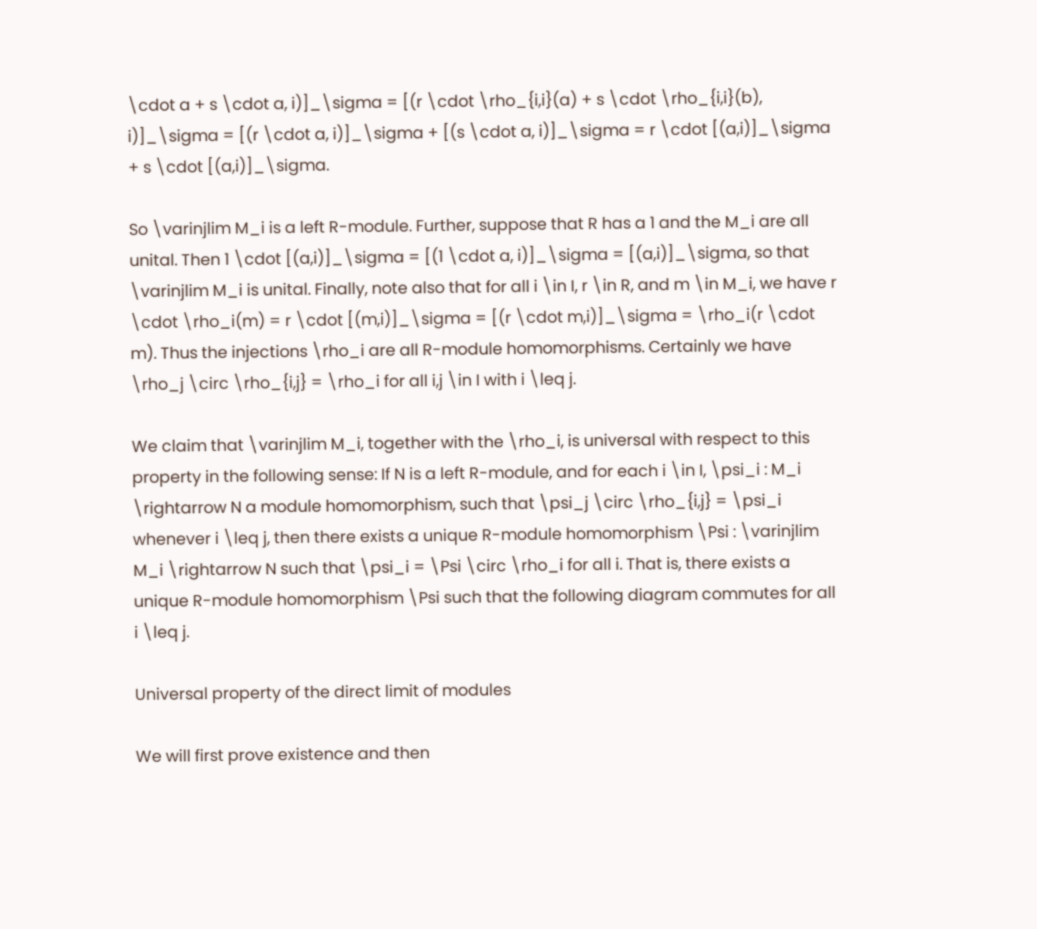\cdot a + s \cdot a, i)]_\sigma = [(r \cdot \rho_{i,i}(a) + s \cdot \rho_{i,i}(b), i)]_\sigma = [(r \cdot a, i)]_\sigma + [(s \cdot a, i)]_\sigma = r \cdot [(a,i)]_\sigma + s \cdot [(a,i)]_\sigma.

So \varinjlim M_i is a left R-module. Further, suppose that R has a 1 and the M_i are all unital. Then 1 \cdot [(a,i)]_\sigma = [(1 \cdot a, i)]_\sigma = [(a,i)]_\sigma, so that \varinjlim M_i is unital. Finally, note also that for all i \in I, r \in R, and m \in M_i, we have r \cdot \rho_i(m) = r \cdot [(m,i)]_\sigma = [(r \cdot m,i)]_\sigma = \rho_i(r \cdot m). Thus the injections \rho_i are all R-module homomorphisms. Certainly we have \rho_j \circ \rho_{i,j} = \rho_i for all i,j \in I with i \leq j.

We claim that \varinjlim M_i, together with the \rho_i, is universal with respect to this property in the following sense: If N is a left R-module, and for each i \in I, \psi_i : M_i \rightarrow N a module homomorphism, such that \psi_j \circ \rho_{i,j} = \psi_i whenever i \leq j, then there exists a unique R-module homomorphism \Psi : \varinjlim M_i \rightarrow N such that \psi_i = \Psi \circ \rho_i for all i. That is, there exists a unique R-module homomorphism \Psi such that the following diagram commutes for all i \leq j.

Universal property of the direct limit of modules

We will first prove existence and then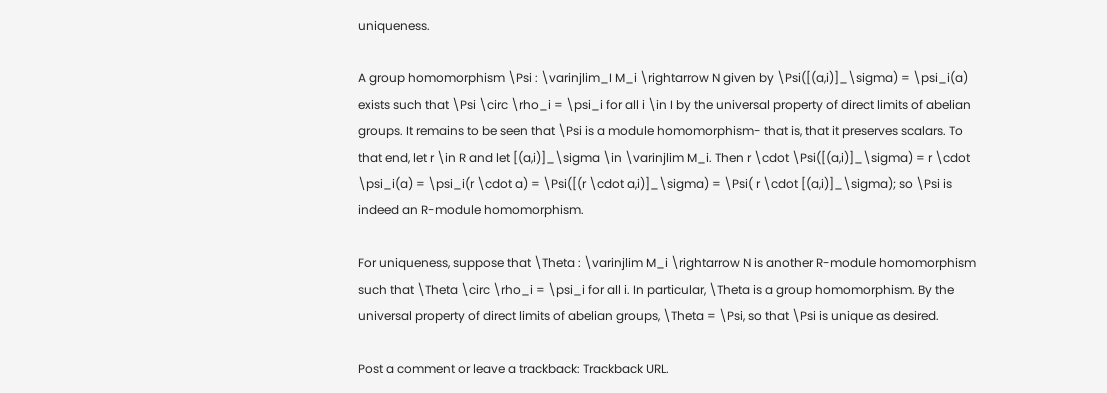uniqueness.

A group homomorphism \Psi : \varinjlim_I M_i \rightarrow N given by \Psi([(a,i)]_\sigma) = \psi_i(a) exists such that \Psi \circ \rho_i = \psi_i for all i \in I by the universal property of direct limits of abelian groups. It remains to be seen that \Psi is a module homomorphism- that is, that it preserves scalars. To that end, let r \in R and let [(a,i)]_\sigma \in \varinjlim M_i. Then r \cdot \Psi([(a,i)]_\sigma) = r \cdot \psi_i(a) = \psi_i(r \cdot a) = \Psi([(r \cdot a,i)]_\sigma) = \Psi( r \cdot [(a,i)]_\sigma); so \Psi is indeed an R-module homomorphism.

For uniqueness, suppose that \Theta : \varinjlim M_i \rightarrow N is another R-module homomorphism such that \Theta \circ \rho_i = \psi_i for all i. In particular, \Theta is a group homomorphism. By the universal property of direct limits of abelian groups, \Theta = \Psi, so that \Psi is unique as desired.

Post a comment or leave a trackback: Trackback URL.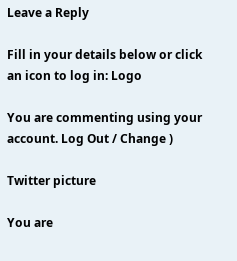Leave a Reply

Fill in your details below or click an icon to log in: Logo

You are commenting using your account. Log Out / Change )

Twitter picture

You are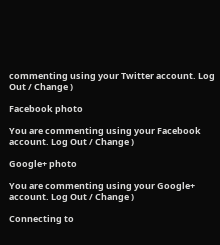commenting using your Twitter account. Log Out / Change )

Facebook photo

You are commenting using your Facebook account. Log Out / Change )

Google+ photo

You are commenting using your Google+ account. Log Out / Change )

Connecting to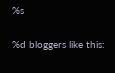%s

%d bloggers like this: